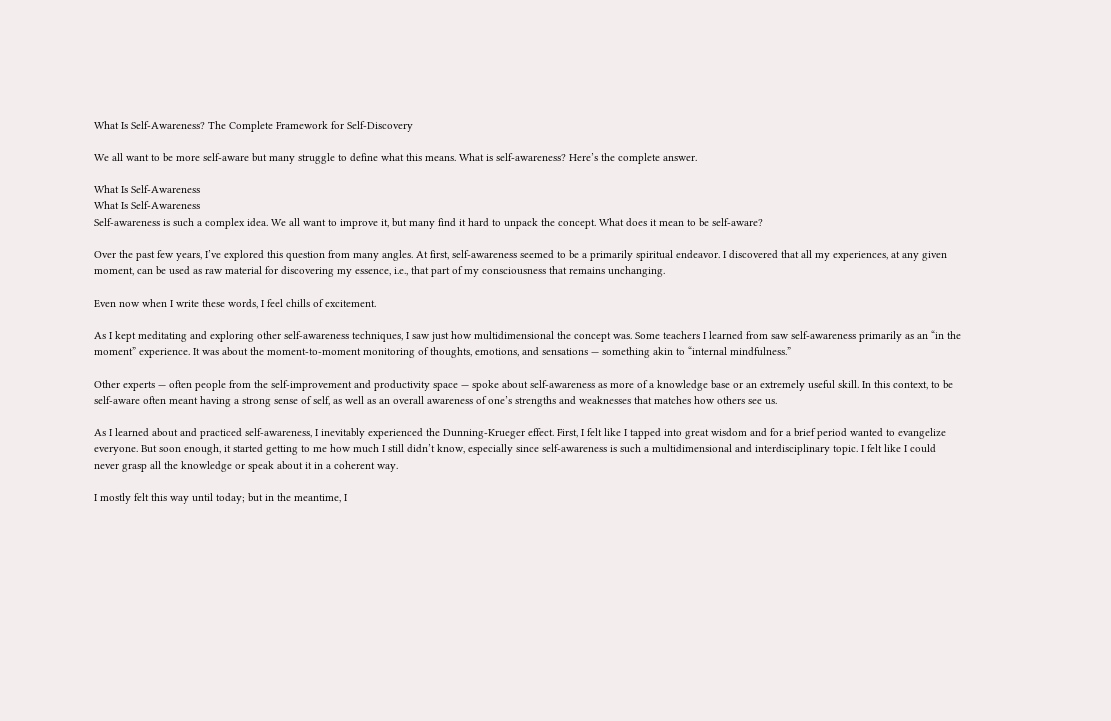What Is Self-Awareness? The Complete Framework for Self-Discovery

We all want to be more self-aware but many struggle to define what this means. What is self-awareness? Here’s the complete answer.

What Is Self-Awareness
What Is Self-Awareness
Self-awareness is such a complex idea. We all want to improve it, but many find it hard to unpack the concept. What does it mean to be self-aware?

Over the past few years, I’ve explored this question from many angles. At first, self-awareness seemed to be a primarily spiritual endeavor. I discovered that all my experiences, at any given moment, can be used as raw material for discovering my essence, i.e., that part of my consciousness that remains unchanging.

Even now when I write these words, I feel chills of excitement.

As I kept meditating and exploring other self-awareness techniques, I saw just how multidimensional the concept was. Some teachers I learned from saw self-awareness primarily as an “in the moment” experience. It was about the moment-to-moment monitoring of thoughts, emotions, and sensations — something akin to “internal mindfulness.”

Other experts — often people from the self-improvement and productivity space — spoke about self-awareness as more of a knowledge base or an extremely useful skill. In this context, to be self-aware often meant having a strong sense of self, as well as an overall awareness of one’s strengths and weaknesses that matches how others see us.

As I learned about and practiced self-awareness, I inevitably experienced the Dunning-Krueger effect. First, I felt like I tapped into great wisdom and for a brief period wanted to evangelize everyone. But soon enough, it started getting to me how much I still didn’t know, especially since self-awareness is such a multidimensional and interdisciplinary topic. I felt like I could never grasp all the knowledge or speak about it in a coherent way.

I mostly felt this way until today; but in the meantime, I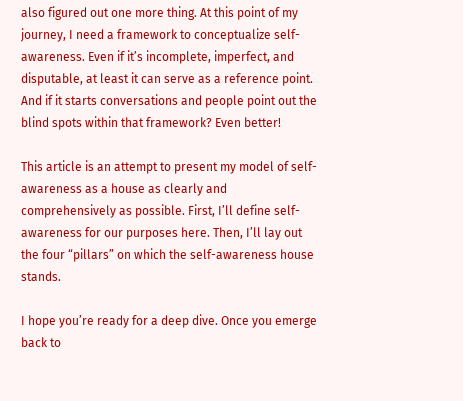also figured out one more thing. At this point of my journey, I need a framework to conceptualize self-awareness. Even if it’s incomplete, imperfect, and disputable, at least it can serve as a reference point. And if it starts conversations and people point out the blind spots within that framework? Even better!

This article is an attempt to present my model of self-awareness as a house as clearly and comprehensively as possible. First, I’ll define self-awareness for our purposes here. Then, I’ll lay out the four “pillars” on which the self-awareness house stands.

I hope you’re ready for a deep dive. Once you emerge back to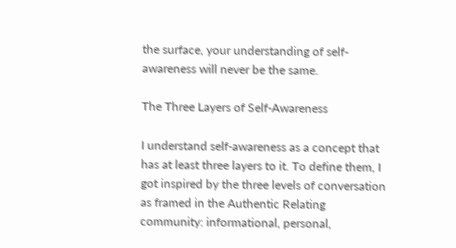the surface, your understanding of self-awareness will never be the same.

The Three Layers of Self-Awareness

I understand self-awareness as a concept that has at least three layers to it. To define them, I got inspired by the three levels of conversation as framed in the Authentic Relating community: informational, personal,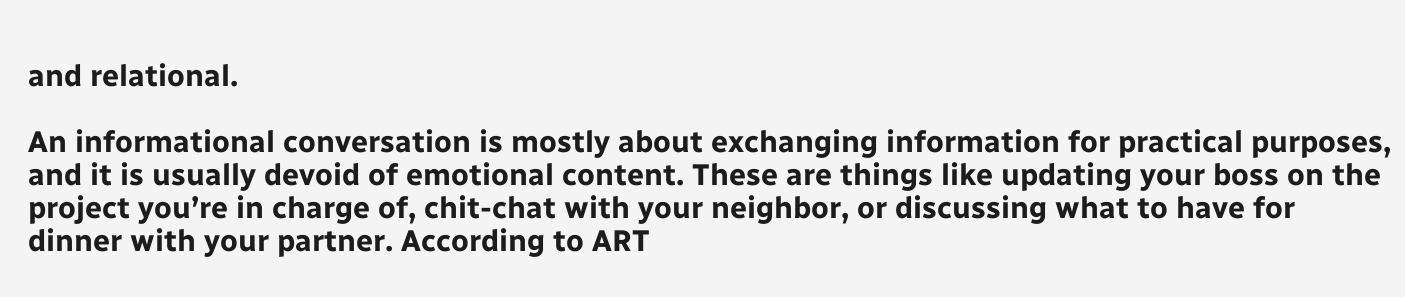and relational.

An informational conversation is mostly about exchanging information for practical purposes, and it is usually devoid of emotional content. These are things like updating your boss on the project you’re in charge of, chit-chat with your neighbor, or discussing what to have for dinner with your partner. According to ART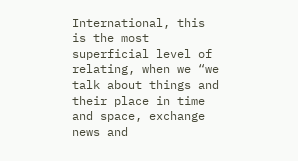International, this is the most superficial level of relating, when we “we talk about things and their place in time and space, exchange news and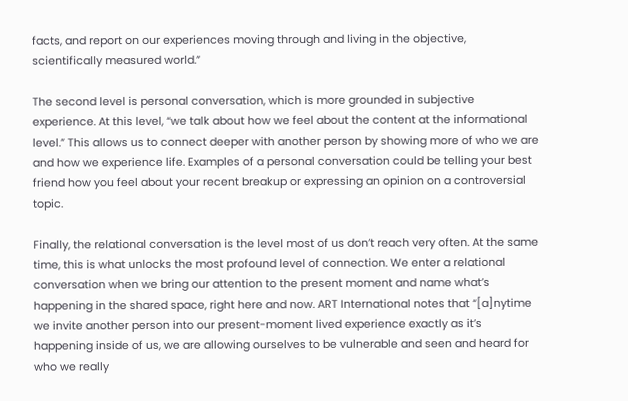facts, and report on our experiences moving through and living in the objective, scientifically measured world.”

The second level is personal conversation, which is more grounded in subjective experience. At this level, “we talk about how we feel about the content at the informational level.” This allows us to connect deeper with another person by showing more of who we are and how we experience life. Examples of a personal conversation could be telling your best friend how you feel about your recent breakup or expressing an opinion on a controversial topic.

Finally, the relational conversation is the level most of us don’t reach very often. At the same time, this is what unlocks the most profound level of connection. We enter a relational conversation when we bring our attention to the present moment and name what’s happening in the shared space, right here and now. ART International notes that “[a]nytime we invite another person into our present-moment lived experience exactly as it’s happening inside of us, we are allowing ourselves to be vulnerable and seen and heard for who we really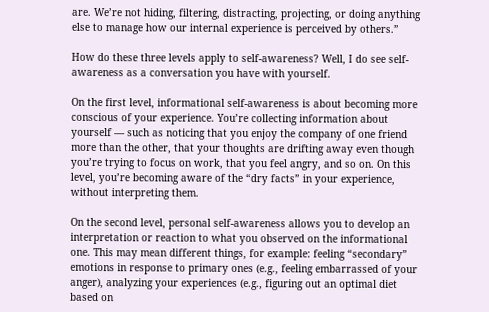are. We’re not hiding, filtering, distracting, projecting, or doing anything else to manage how our internal experience is perceived by others.”

How do these three levels apply to self-awareness? Well, I do see self-awareness as a conversation you have with yourself.

On the first level, informational self-awareness is about becoming more conscious of your experience. You’re collecting information about yourself — such as noticing that you enjoy the company of one friend more than the other, that your thoughts are drifting away even though you’re trying to focus on work, that you feel angry, and so on. On this level, you’re becoming aware of the “dry facts” in your experience, without interpreting them.

On the second level, personal self-awareness allows you to develop an interpretation or reaction to what you observed on the informational one. This may mean different things, for example: feeling “secondary” emotions in response to primary ones (e.g., feeling embarrassed of your anger), analyzing your experiences (e.g., figuring out an optimal diet based on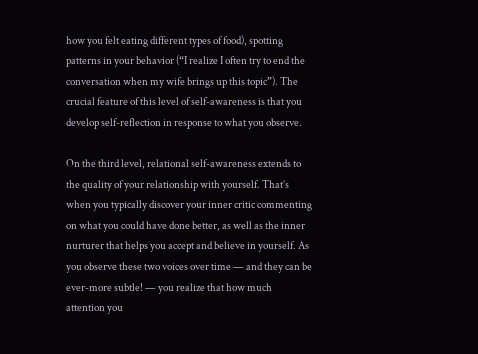how you felt eating different types of food), spotting patterns in your behavior (“I realize I often try to end the conversation when my wife brings up this topic”). The crucial feature of this level of self-awareness is that you develop self-reflection in response to what you observe.

On the third level, relational self-awareness extends to the quality of your relationship with yourself. That’s when you typically discover your inner critic commenting on what you could have done better, as well as the inner nurturer that helps you accept and believe in yourself. As you observe these two voices over time — and they can be ever-more subtle! — you realize that how much attention you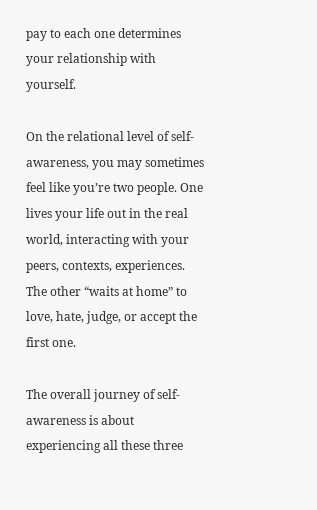pay to each one determines your relationship with yourself.

On the relational level of self-awareness, you may sometimes feel like you’re two people. One lives your life out in the real world, interacting with your peers, contexts, experiences. The other “waits at home” to love, hate, judge, or accept the first one.

The overall journey of self-awareness is about experiencing all these three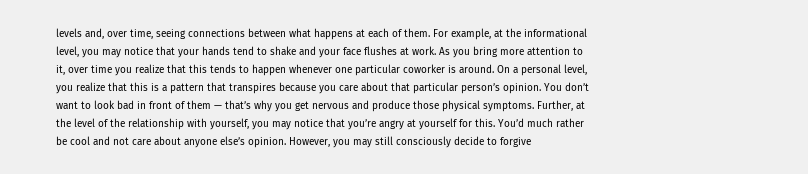levels and, over time, seeing connections between what happens at each of them. For example, at the informational level, you may notice that your hands tend to shake and your face flushes at work. As you bring more attention to it, over time you realize that this tends to happen whenever one particular coworker is around. On a personal level, you realize that this is a pattern that transpires because you care about that particular person’s opinion. You don’t want to look bad in front of them — that’s why you get nervous and produce those physical symptoms. Further, at the level of the relationship with yourself, you may notice that you’re angry at yourself for this. You’d much rather be cool and not care about anyone else’s opinion. However, you may still consciously decide to forgive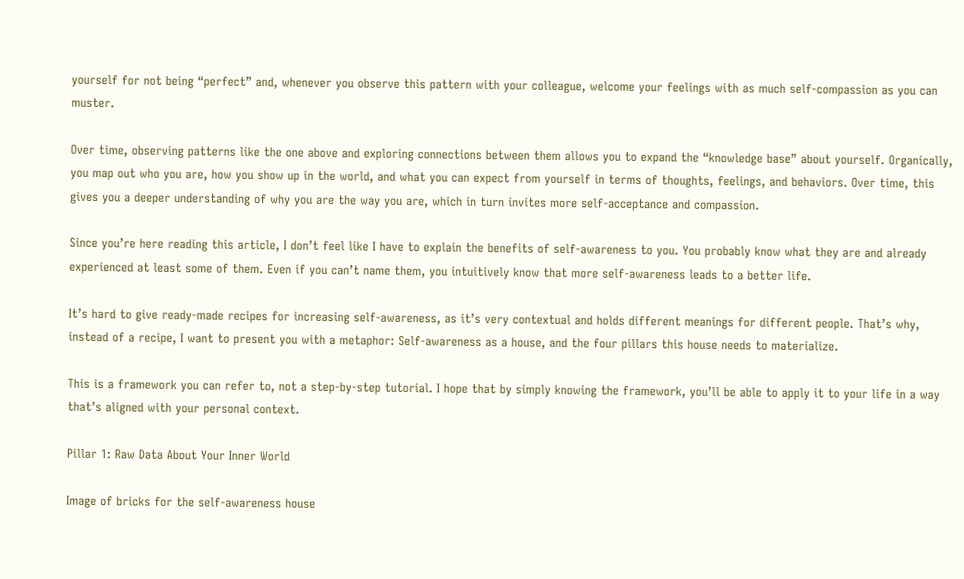yourself for not being “perfect” and, whenever you observe this pattern with your colleague, welcome your feelings with as much self-compassion as you can muster.

Over time, observing patterns like the one above and exploring connections between them allows you to expand the “knowledge base” about yourself. Organically, you map out who you are, how you show up in the world, and what you can expect from yourself in terms of thoughts, feelings, and behaviors. Over time, this gives you a deeper understanding of why you are the way you are, which in turn invites more self-acceptance and compassion.

Since you’re here reading this article, I don’t feel like I have to explain the benefits of self-awareness to you. You probably know what they are and already experienced at least some of them. Even if you can’t name them, you intuitively know that more self-awareness leads to a better life.

It’s hard to give ready-made recipes for increasing self-awareness, as it’s very contextual and holds different meanings for different people. That’s why, instead of a recipe, I want to present you with a metaphor: Self-awareness as a house, and the four pillars this house needs to materialize.

This is a framework you can refer to, not a step-by-step tutorial. I hope that by simply knowing the framework, you’ll be able to apply it to your life in a way that’s aligned with your personal context.

Pillar 1: Raw Data About Your Inner World

Image of bricks for the self-awareness house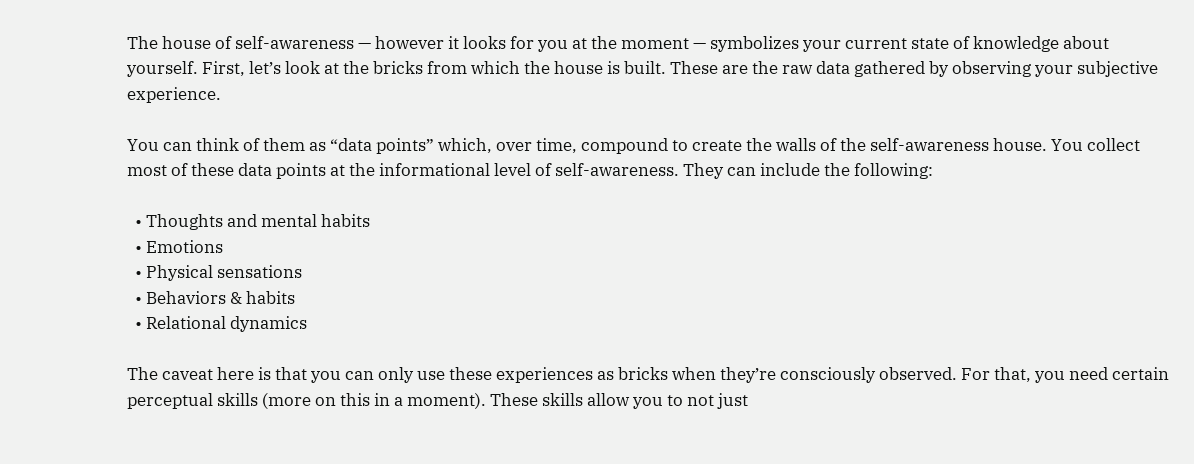The house of self-awareness — however it looks for you at the moment — symbolizes your current state of knowledge about yourself. First, let’s look at the bricks from which the house is built. These are the raw data gathered by observing your subjective experience.

You can think of them as “data points” which, over time, compound to create the walls of the self-awareness house. You collect most of these data points at the informational level of self-awareness. They can include the following:

  • Thoughts and mental habits
  • Emotions
  • Physical sensations
  • Behaviors & habits
  • Relational dynamics

The caveat here is that you can only use these experiences as bricks when they’re consciously observed. For that, you need certain perceptual skills (more on this in a moment). These skills allow you to not just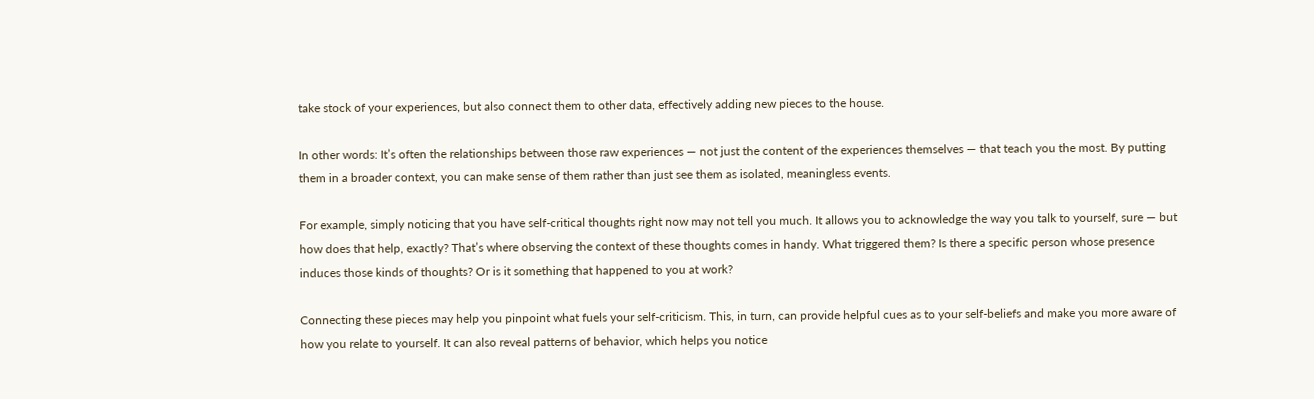take stock of your experiences, but also connect them to other data, effectively adding new pieces to the house.

In other words: It’s often the relationships between those raw experiences — not just the content of the experiences themselves — that teach you the most. By putting them in a broader context, you can make sense of them rather than just see them as isolated, meaningless events.

For example, simply noticing that you have self-critical thoughts right now may not tell you much. It allows you to acknowledge the way you talk to yourself, sure — but how does that help, exactly? That’s where observing the context of these thoughts comes in handy. What triggered them? Is there a specific person whose presence induces those kinds of thoughts? Or is it something that happened to you at work?

Connecting these pieces may help you pinpoint what fuels your self-criticism. This, in turn, can provide helpful cues as to your self-beliefs and make you more aware of how you relate to yourself. It can also reveal patterns of behavior, which helps you notice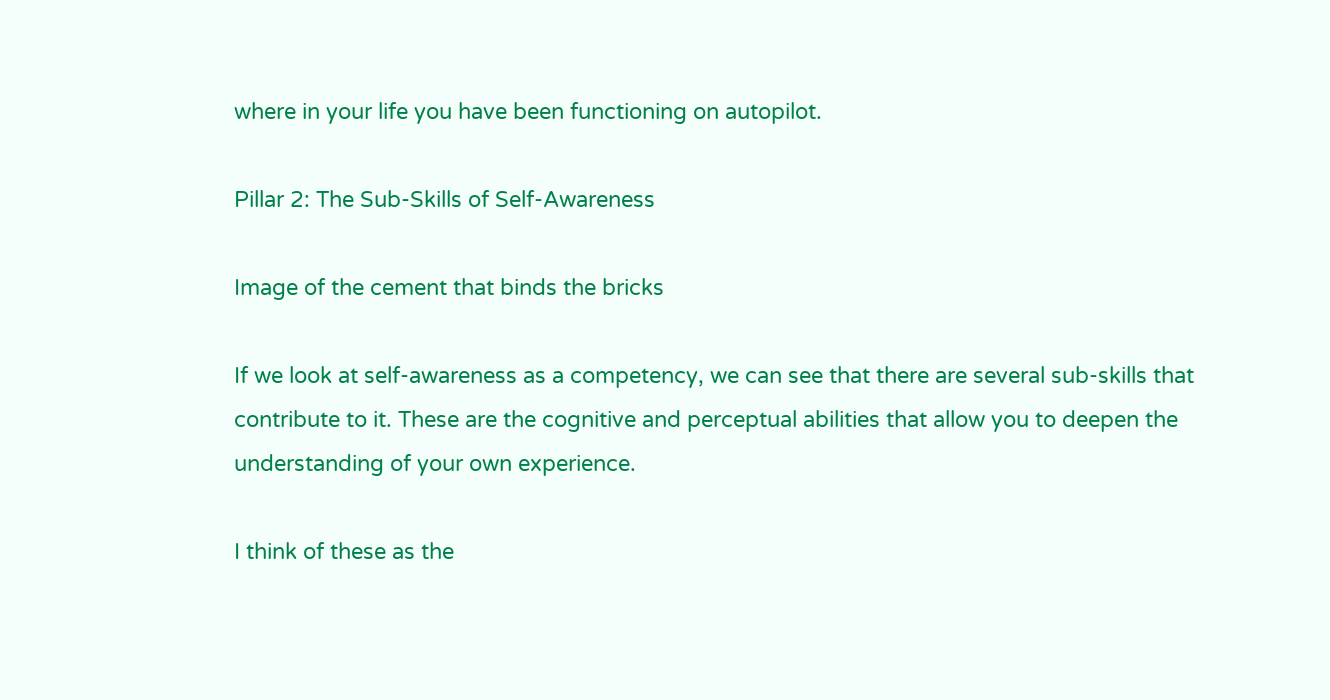where in your life you have been functioning on autopilot.

Pillar 2: The Sub-Skills of Self-Awareness

Image of the cement that binds the bricks

If we look at self-awareness as a competency, we can see that there are several sub-skills that contribute to it. These are the cognitive and perceptual abilities that allow you to deepen the understanding of your own experience.

I think of these as the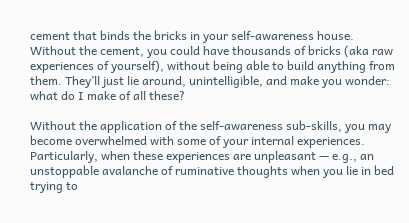cement that binds the bricks in your self-awareness house. Without the cement, you could have thousands of bricks (aka raw experiences of yourself), without being able to build anything from them. They’ll just lie around, unintelligible, and make you wonder: what do I make of all these?

Without the application of the self-awareness sub-skills, you may become overwhelmed with some of your internal experiences. Particularly, when these experiences are unpleasant — e.g., an unstoppable avalanche of ruminative thoughts when you lie in bed trying to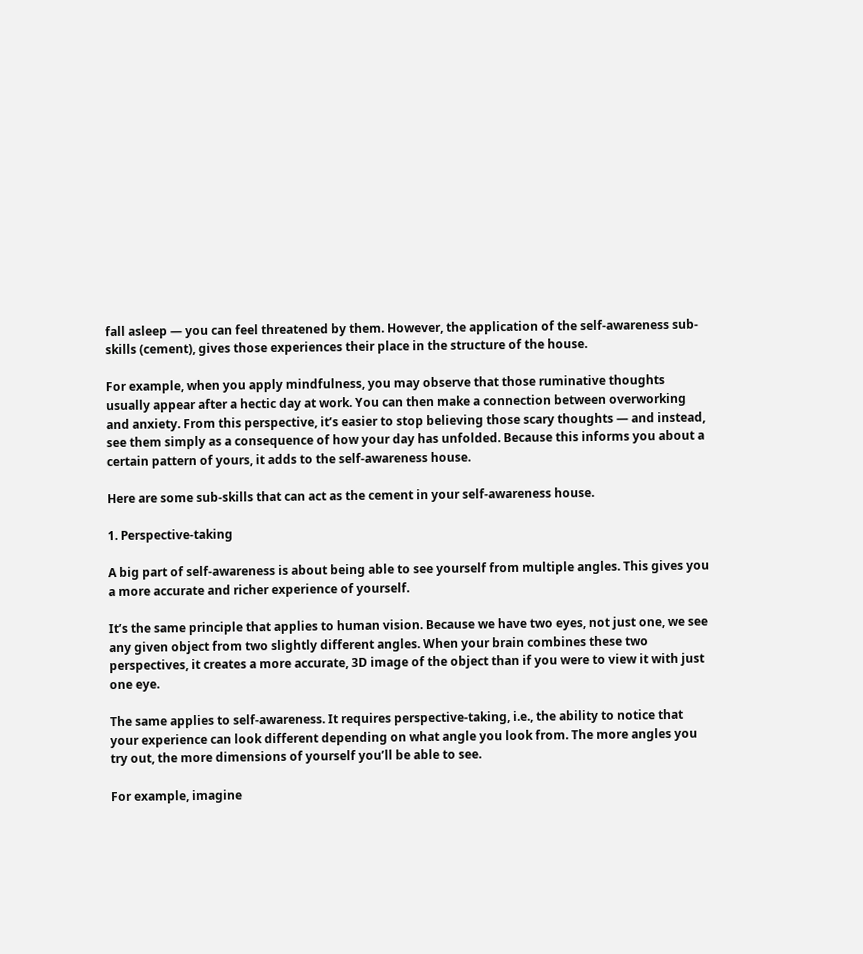fall asleep — you can feel threatened by them. However, the application of the self-awareness sub-skills (cement), gives those experiences their place in the structure of the house.

For example, when you apply mindfulness, you may observe that those ruminative thoughts usually appear after a hectic day at work. You can then make a connection between overworking and anxiety. From this perspective, it’s easier to stop believing those scary thoughts — and instead, see them simply as a consequence of how your day has unfolded. Because this informs you about a certain pattern of yours, it adds to the self-awareness house.

Here are some sub-skills that can act as the cement in your self-awareness house.

1. Perspective-taking

A big part of self-awareness is about being able to see yourself from multiple angles. This gives you a more accurate and richer experience of yourself.

It’s the same principle that applies to human vision. Because we have two eyes, not just one, we see any given object from two slightly different angles. When your brain combines these two perspectives, it creates a more accurate, 3D image of the object than if you were to view it with just one eye.

The same applies to self-awareness. It requires perspective-taking, i.e., the ability to notice that your experience can look different depending on what angle you look from. The more angles you try out, the more dimensions of yourself you’ll be able to see.

For example, imagine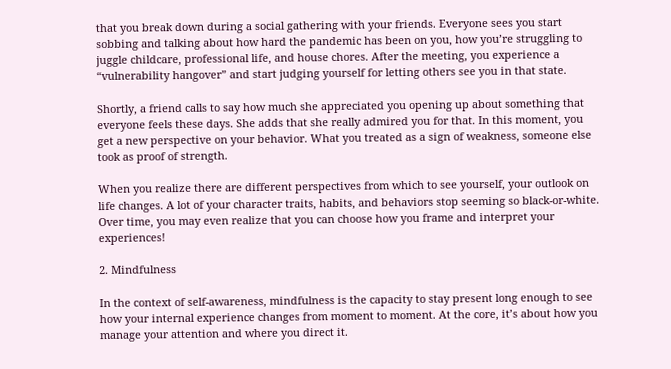that you break down during a social gathering with your friends. Everyone sees you start sobbing and talking about how hard the pandemic has been on you, how you’re struggling to juggle childcare, professional life, and house chores. After the meeting, you experience a “vulnerability hangover” and start judging yourself for letting others see you in that state.

Shortly, a friend calls to say how much she appreciated you opening up about something that everyone feels these days. She adds that she really admired you for that. In this moment, you get a new perspective on your behavior. What you treated as a sign of weakness, someone else took as proof of strength.

When you realize there are different perspectives from which to see yourself, your outlook on life changes. A lot of your character traits, habits, and behaviors stop seeming so black-or-white. Over time, you may even realize that you can choose how you frame and interpret your experiences!

2. Mindfulness

In the context of self-awareness, mindfulness is the capacity to stay present long enough to see how your internal experience changes from moment to moment. At the core, it’s about how you manage your attention and where you direct it.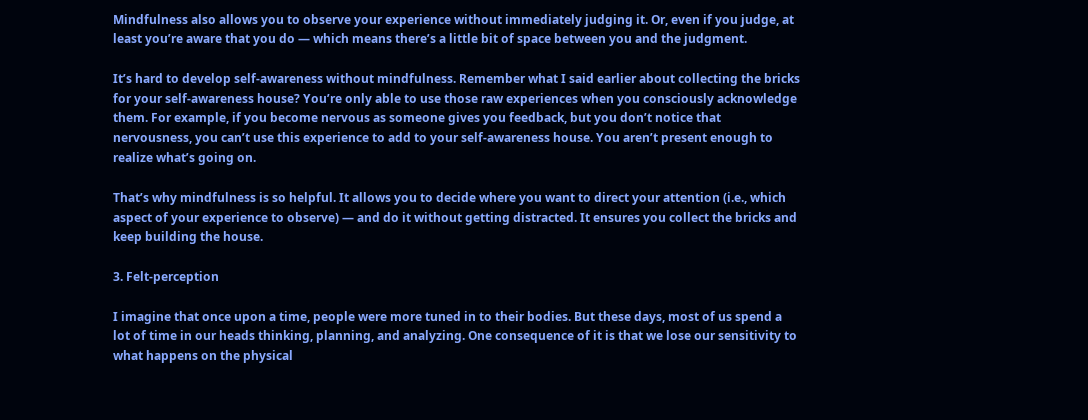Mindfulness also allows you to observe your experience without immediately judging it. Or, even if you judge, at least you’re aware that you do — which means there’s a little bit of space between you and the judgment.

It’s hard to develop self-awareness without mindfulness. Remember what I said earlier about collecting the bricks for your self-awareness house? You’re only able to use those raw experiences when you consciously acknowledge them. For example, if you become nervous as someone gives you feedback, but you don’t notice that nervousness, you can’t use this experience to add to your self-awareness house. You aren’t present enough to realize what’s going on.

That’s why mindfulness is so helpful. It allows you to decide where you want to direct your attention (i.e., which aspect of your experience to observe) — and do it without getting distracted. It ensures you collect the bricks and keep building the house.

3. Felt-perception

I imagine that once upon a time, people were more tuned in to their bodies. But these days, most of us spend a lot of time in our heads thinking, planning, and analyzing. One consequence of it is that we lose our sensitivity to what happens on the physical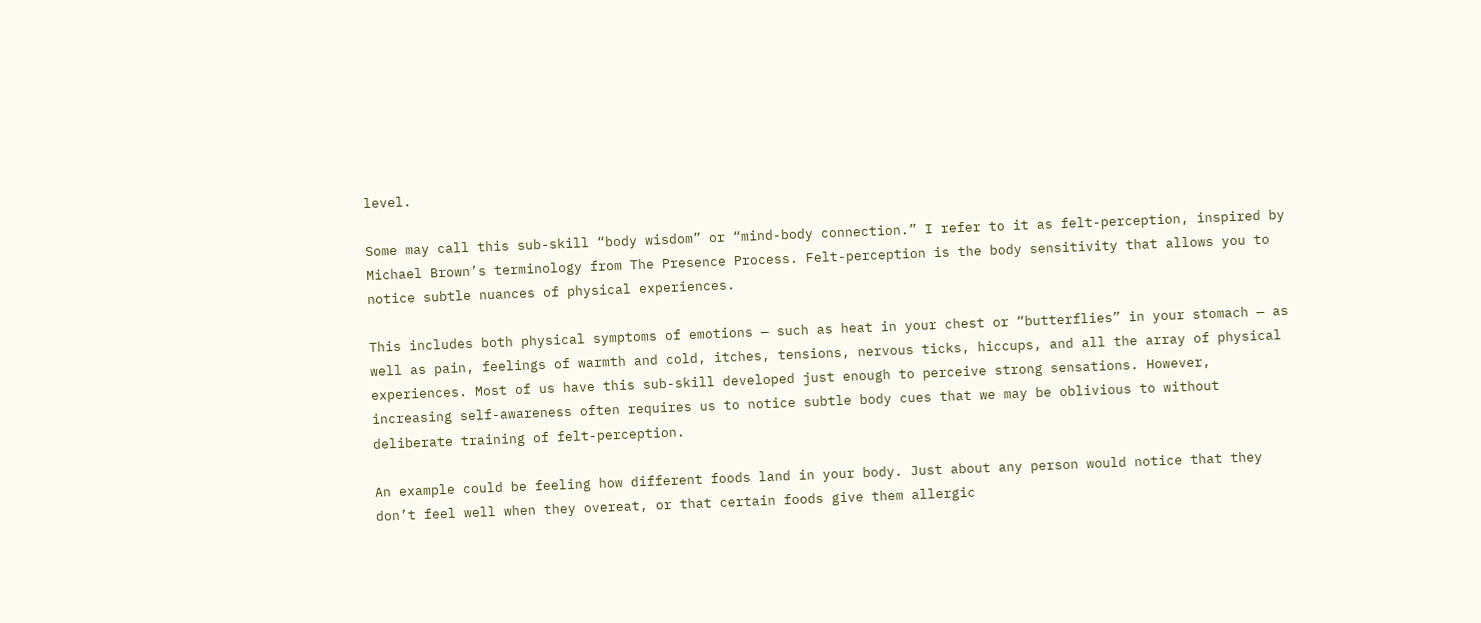level.

Some may call this sub-skill “body wisdom” or “mind-body connection.” I refer to it as felt-perception, inspired by Michael Brown’s terminology from The Presence Process. Felt-perception is the body sensitivity that allows you to notice subtle nuances of physical experiences.

This includes both physical symptoms of emotions — such as heat in your chest or “butterflies” in your stomach — as well as pain, feelings of warmth and cold, itches, tensions, nervous ticks, hiccups, and all the array of physical experiences. Most of us have this sub-skill developed just enough to perceive strong sensations. However, increasing self-awareness often requires us to notice subtle body cues that we may be oblivious to without deliberate training of felt-perception.

An example could be feeling how different foods land in your body. Just about any person would notice that they don’t feel well when they overeat, or that certain foods give them allergic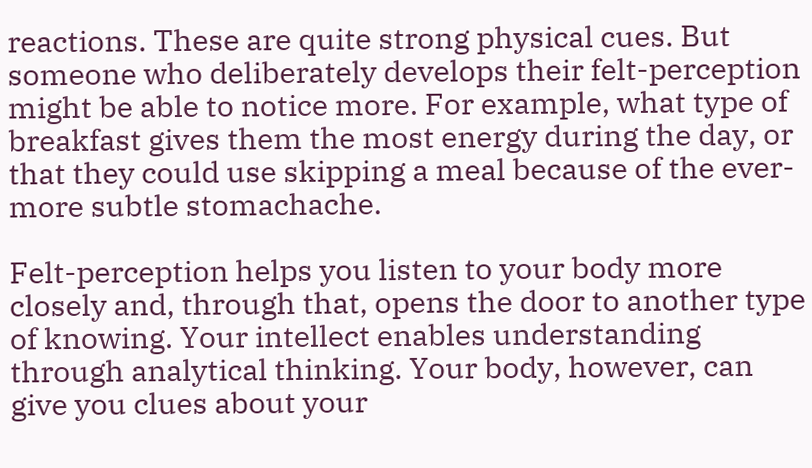reactions. These are quite strong physical cues. But someone who deliberately develops their felt-perception might be able to notice more. For example, what type of breakfast gives them the most energy during the day, or that they could use skipping a meal because of the ever-more subtle stomachache.

Felt-perception helps you listen to your body more closely and, through that, opens the door to another type of knowing. Your intellect enables understanding through analytical thinking. Your body, however, can give you clues about your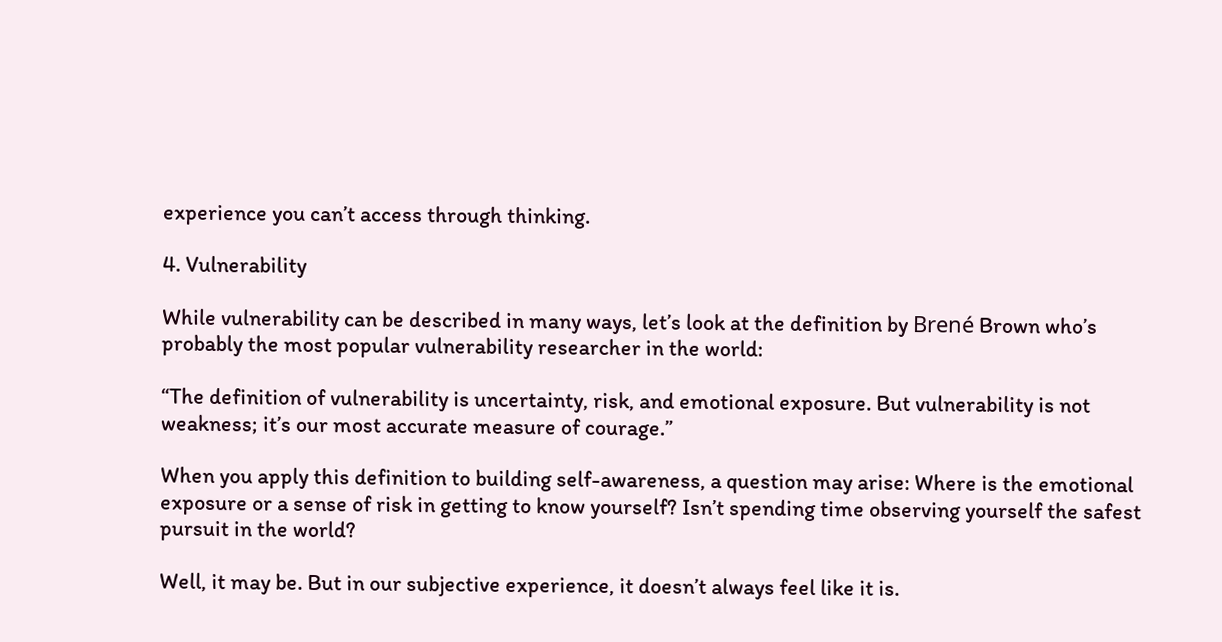experience you can’t access through thinking.

4. Vulnerability

While vulnerability can be described in many ways, let’s look at the definition by Brené Brown who’s probably the most popular vulnerability researcher in the world:

“The definition of vulnerability is uncertainty, risk, and emotional exposure. But vulnerability is not weakness; it’s our most accurate measure of courage.”

When you apply this definition to building self-awareness, a question may arise: Where is the emotional exposure or a sense of risk in getting to know yourself? Isn’t spending time observing yourself the safest pursuit in the world?

Well, it may be. But in our subjective experience, it doesn’t always feel like it is.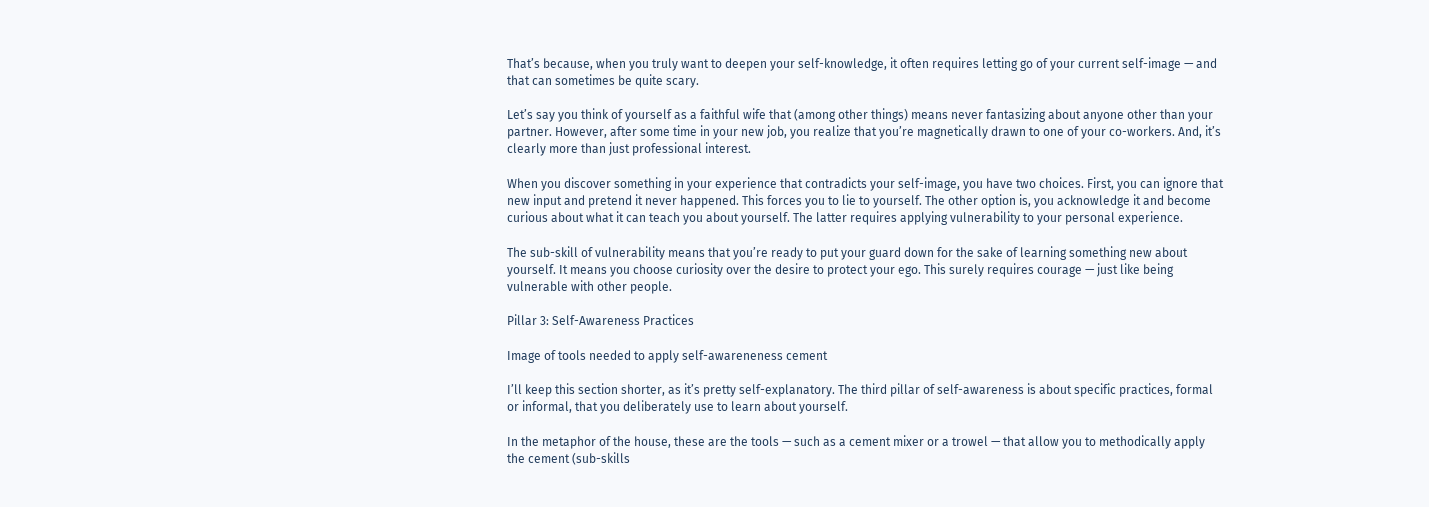That’s because, when you truly want to deepen your self-knowledge, it often requires letting go of your current self-image — and that can sometimes be quite scary.

Let’s say you think of yourself as a faithful wife that (among other things) means never fantasizing about anyone other than your partner. However, after some time in your new job, you realize that you’re magnetically drawn to one of your co-workers. And, it’s clearly more than just professional interest.

When you discover something in your experience that contradicts your self-image, you have two choices. First, you can ignore that new input and pretend it never happened. This forces you to lie to yourself. The other option is, you acknowledge it and become curious about what it can teach you about yourself. The latter requires applying vulnerability to your personal experience.

The sub-skill of vulnerability means that you’re ready to put your guard down for the sake of learning something new about yourself. It means you choose curiosity over the desire to protect your ego. This surely requires courage — just like being vulnerable with other people.

Pillar 3: Self-Awareness Practices

Image of tools needed to apply self-awareneness cement

I’ll keep this section shorter, as it’s pretty self-explanatory. The third pillar of self-awareness is about specific practices, formal or informal, that you deliberately use to learn about yourself.

In the metaphor of the house, these are the tools — such as a cement mixer or a trowel — that allow you to methodically apply the cement (sub-skills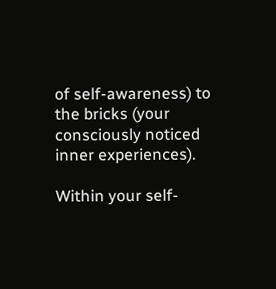of self-awareness) to the bricks (your consciously noticed inner experiences).

Within your self-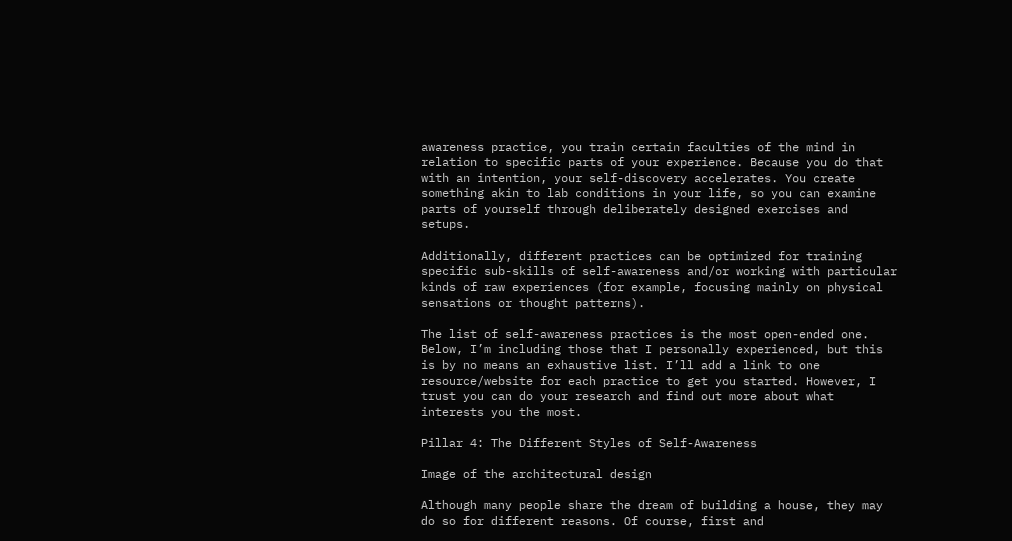awareness practice, you train certain faculties of the mind in relation to specific parts of your experience. Because you do that with an intention, your self-discovery accelerates. You create something akin to lab conditions in your life, so you can examine parts of yourself through deliberately designed exercises and setups.

Additionally, different practices can be optimized for training specific sub-skills of self-awareness and/or working with particular kinds of raw experiences (for example, focusing mainly on physical sensations or thought patterns).

The list of self-awareness practices is the most open-ended one. Below, I’m including those that I personally experienced, but this is by no means an exhaustive list. I’ll add a link to one resource/website for each practice to get you started. However, I trust you can do your research and find out more about what interests you the most.

Pillar 4: The Different Styles of Self-Awareness

Image of the architectural design

Although many people share the dream of building a house, they may do so for different reasons. Of course, first and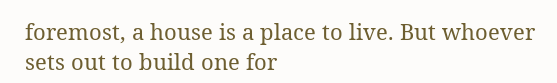foremost, a house is a place to live. But whoever sets out to build one for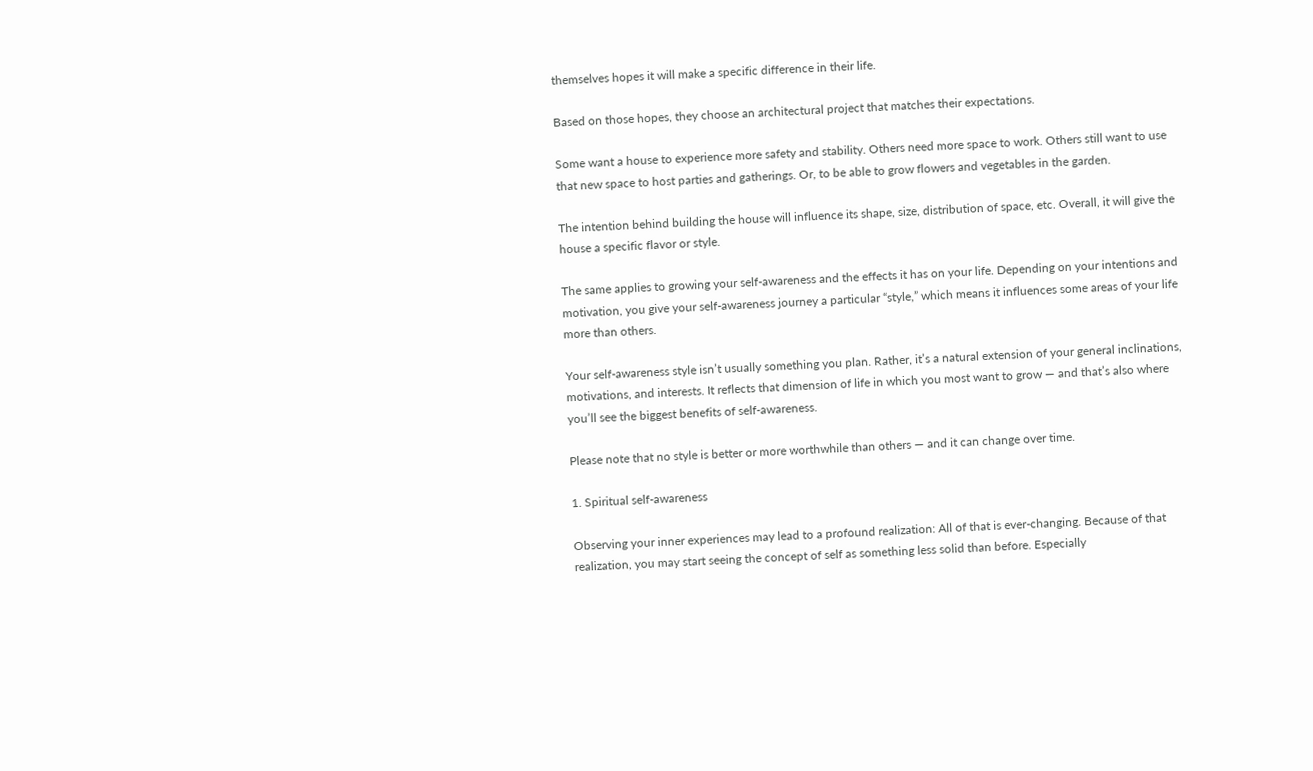themselves hopes it will make a specific difference in their life.

Based on those hopes, they choose an architectural project that matches their expectations.

Some want a house to experience more safety and stability. Others need more space to work. Others still want to use that new space to host parties and gatherings. Or, to be able to grow flowers and vegetables in the garden.

The intention behind building the house will influence its shape, size, distribution of space, etc. Overall, it will give the house a specific flavor or style.

The same applies to growing your self-awareness and the effects it has on your life. Depending on your intentions and motivation, you give your self-awareness journey a particular “style,” which means it influences some areas of your life more than others.

Your self-awareness style isn’t usually something you plan. Rather, it’s a natural extension of your general inclinations, motivations, and interests. It reflects that dimension of life in which you most want to grow — and that’s also where you’ll see the biggest benefits of self-awareness.

Please note that no style is better or more worthwhile than others — and it can change over time.

1. Spiritual self-awareness

Observing your inner experiences may lead to a profound realization: All of that is ever-changing. Because of that realization, you may start seeing the concept of self as something less solid than before. Especially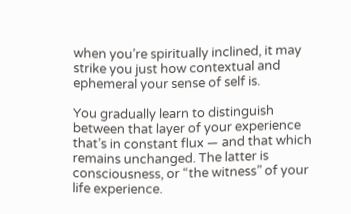when you’re spiritually inclined, it may strike you just how contextual and ephemeral your sense of self is.

You gradually learn to distinguish between that layer of your experience that’s in constant flux — and that which remains unchanged. The latter is consciousness, or “the witness” of your life experience.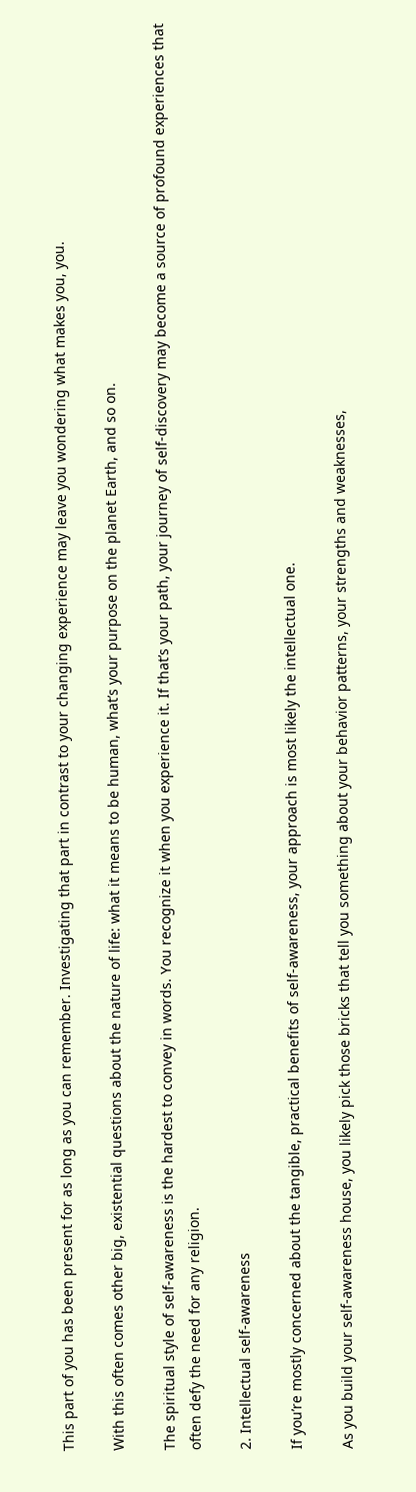This part of you has been present for as long as you can remember. Investigating that part in contrast to your changing experience may leave you wondering what makes you, you.

With this often comes other big, existential questions about the nature of life: what it means to be human, what’s your purpose on the planet Earth, and so on.

The spiritual style of self-awareness is the hardest to convey in words. You recognize it when you experience it. If that’s your path, your journey of self-discovery may become a source of profound experiences that often defy the need for any religion.

2. Intellectual self-awareness

If you’re mostly concerned about the tangible, practical benefits of self-awareness, your approach is most likely the intellectual one.

As you build your self-awareness house, you likely pick those bricks that tell you something about your behavior patterns, your strengths and weaknesses,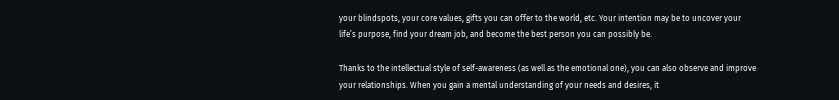your blindspots, your core values, gifts you can offer to the world, etc. Your intention may be to uncover your life’s purpose, find your dream job, and become the best person you can possibly be.

Thanks to the intellectual style of self-awareness (as well as the emotional one), you can also observe and improve your relationships. When you gain a mental understanding of your needs and desires, it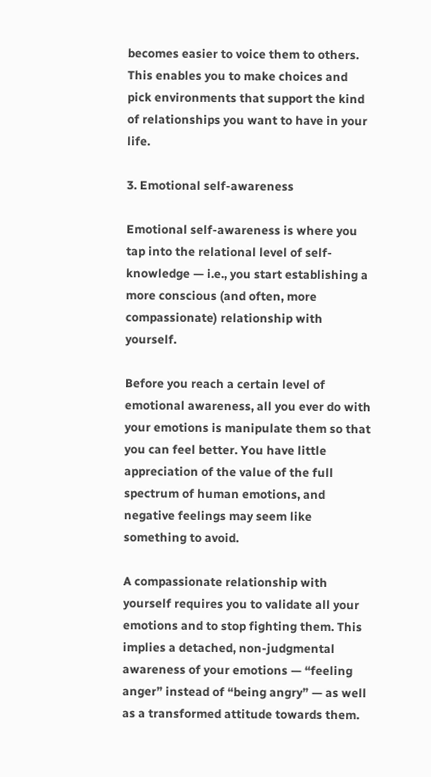becomes easier to voice them to others. This enables you to make choices and pick environments that support the kind of relationships you want to have in your life.

3. Emotional self-awareness

Emotional self-awareness is where you tap into the relational level of self-knowledge — i.e., you start establishing a more conscious (and often, more compassionate) relationship with yourself.

Before you reach a certain level of emotional awareness, all you ever do with your emotions is manipulate them so that you can feel better. You have little appreciation of the value of the full spectrum of human emotions, and negative feelings may seem like something to avoid.

A compassionate relationship with yourself requires you to validate all your emotions and to stop fighting them. This implies a detached, non-judgmental awareness of your emotions — “feeling anger” instead of “being angry” — as well as a transformed attitude towards them.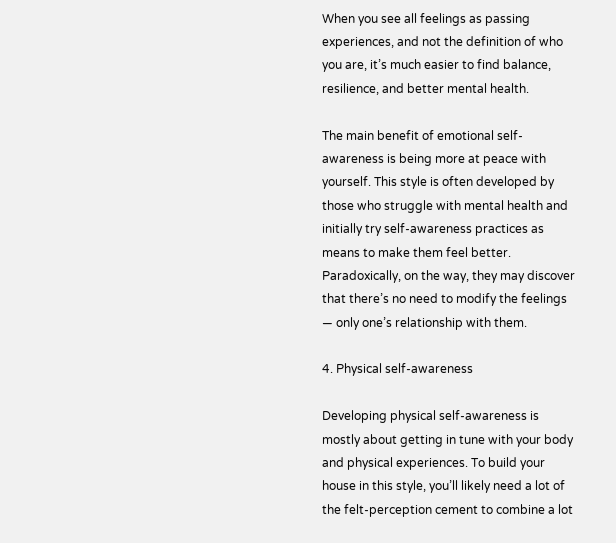When you see all feelings as passing experiences, and not the definition of who you are, it’s much easier to find balance, resilience, and better mental health.

The main benefit of emotional self-awareness is being more at peace with yourself. This style is often developed by those who struggle with mental health and initially try self-awareness practices as means to make them feel better. Paradoxically, on the way, they may discover that there’s no need to modify the feelings — only one’s relationship with them.

4. Physical self-awareness

Developing physical self-awareness is mostly about getting in tune with your body and physical experiences. To build your house in this style, you’ll likely need a lot of the felt-perception cement to combine a lot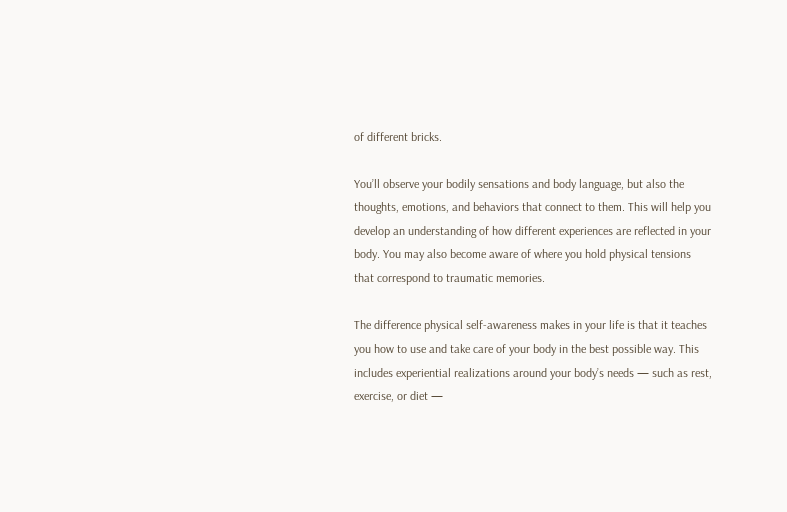of different bricks.

You’ll observe your bodily sensations and body language, but also the thoughts, emotions, and behaviors that connect to them. This will help you develop an understanding of how different experiences are reflected in your body. You may also become aware of where you hold physical tensions that correspond to traumatic memories.

The difference physical self-awareness makes in your life is that it teaches you how to use and take care of your body in the best possible way. This includes experiential realizations around your body’s needs — such as rest, exercise, or diet —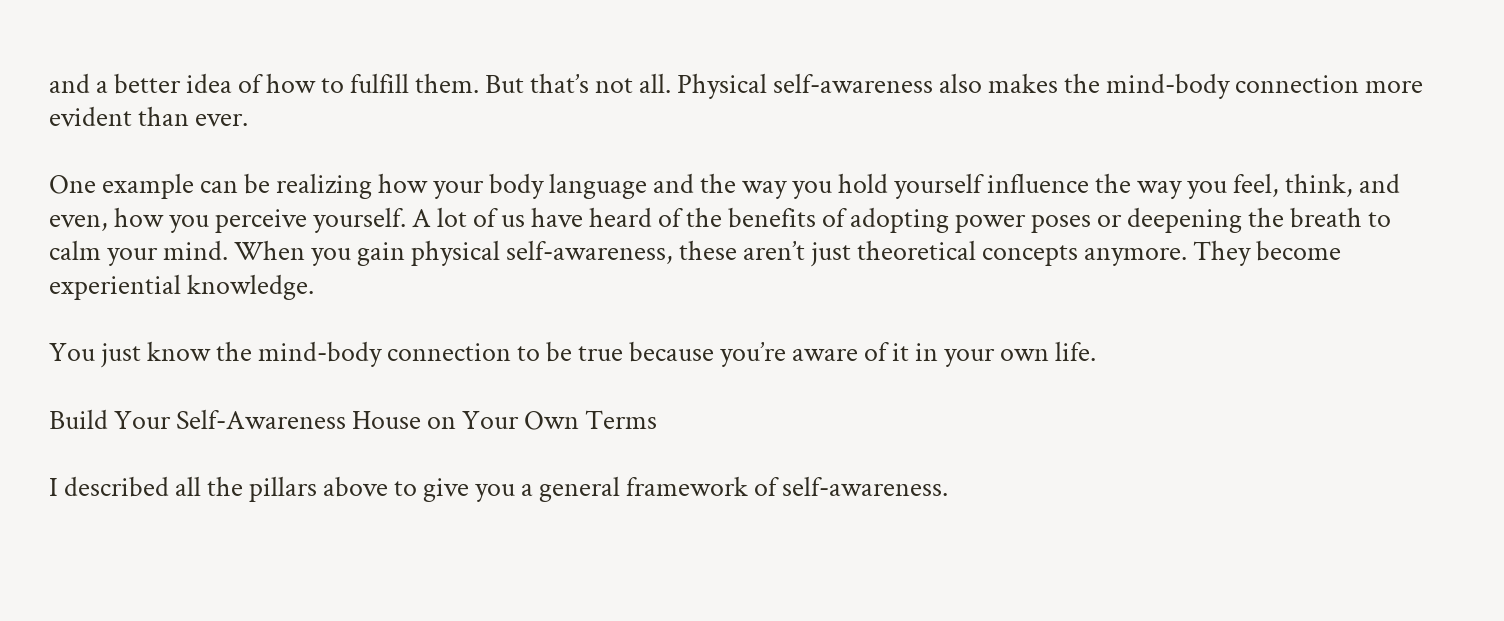and a better idea of how to fulfill them. But that’s not all. Physical self-awareness also makes the mind-body connection more evident than ever.

One example can be realizing how your body language and the way you hold yourself influence the way you feel, think, and even, how you perceive yourself. A lot of us have heard of the benefits of adopting power poses or deepening the breath to calm your mind. When you gain physical self-awareness, these aren’t just theoretical concepts anymore. They become experiential knowledge.

You just know the mind-body connection to be true because you’re aware of it in your own life.

Build Your Self-Awareness House on Your Own Terms

I described all the pillars above to give you a general framework of self-awareness.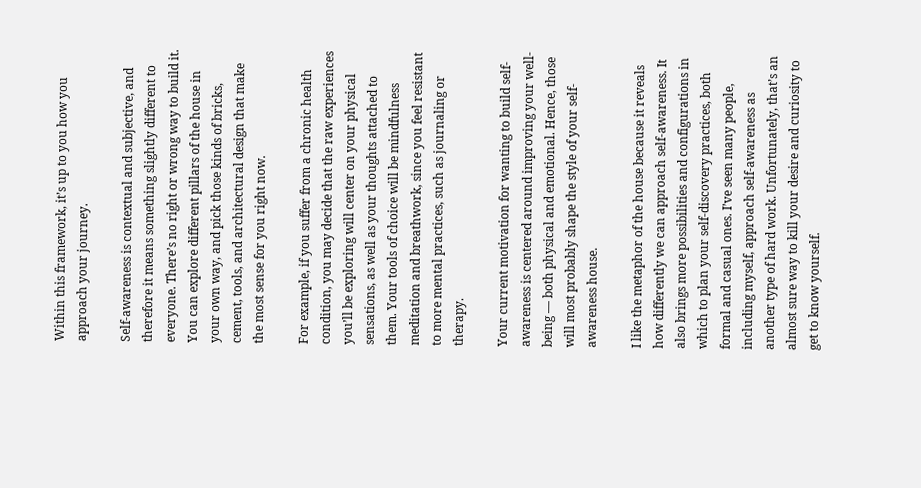Within this framework, it’s up to you how you approach your journey.

Self-awareness is contextual and subjective, and therefore it means something slightly different to everyone. There’s no right or wrong way to build it. You can explore different pillars of the house in your own way, and pick those kinds of bricks, cement, tools, and architectural design that make the most sense for you right now.

For example, if you suffer from a chronic health condition, you may decide that the raw experiences you’ll be exploring will center on your physical sensations, as well as your thoughts attached to them. Your tools of choice will be mindfulness meditation and breathwork, since you feel resistant to more mental practices, such as journaling or therapy.

Your current motivation for wanting to build self-awareness is centered around improving your well-being — both physical and emotional. Hence, those will most probably shape the style of your self-awareness house.

I like the metaphor of the house because it reveals how differently we can approach self-awareness. It also brings more possibilities and configurations in which to plan your self-discovery practices, both formal and casual ones. I’ve seen many people, including myself, approach self-awareness as another type of hard work. Unfortunately, that’s an almost sure way to kill your desire and curiosity to get to know yourself.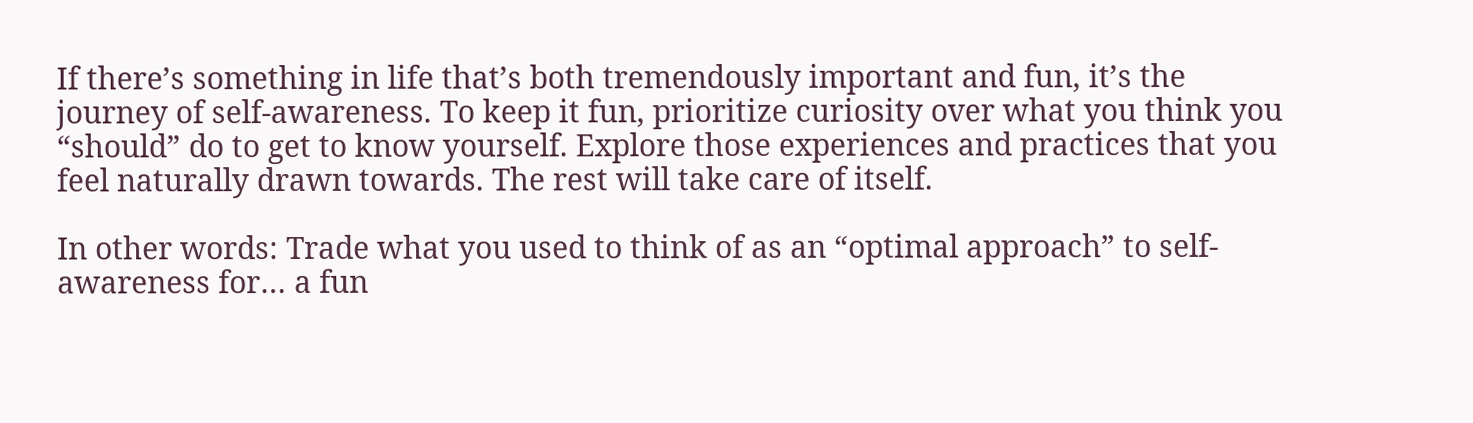If there’s something in life that’s both tremendously important and fun, it’s the journey of self-awareness. To keep it fun, prioritize curiosity over what you think you “should” do to get to know yourself. Explore those experiences and practices that you feel naturally drawn towards. The rest will take care of itself.

In other words: Trade what you used to think of as an “optimal approach” to self-awareness for… a fun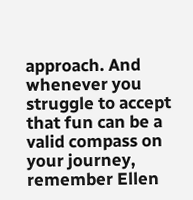approach. And whenever you struggle to accept that fun can be a valid compass on your journey, remember Ellen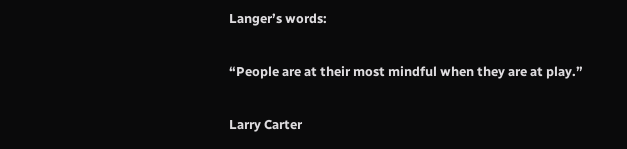Langer’s words:

“People are at their most mindful when they are at play.”

Larry Carter